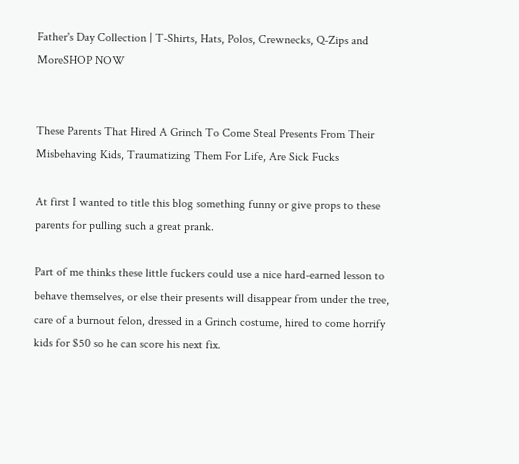Father's Day Collection | T-Shirts, Hats, Polos, Crewnecks, Q-Zips and MoreSHOP NOW


These Parents That Hired A Grinch To Come Steal Presents From Their Misbehaving Kids, Traumatizing Them For Life, Are Sick Fucks

At first I wanted to title this blog something funny or give props to these parents for pulling such a great prank.

Part of me thinks these little fuckers could use a nice hard-earned lesson to behave themselves, or else their presents will disappear from under the tree, care of a burnout felon, dressed in a Grinch costume, hired to come horrify kids for $50 so he can score his next fix.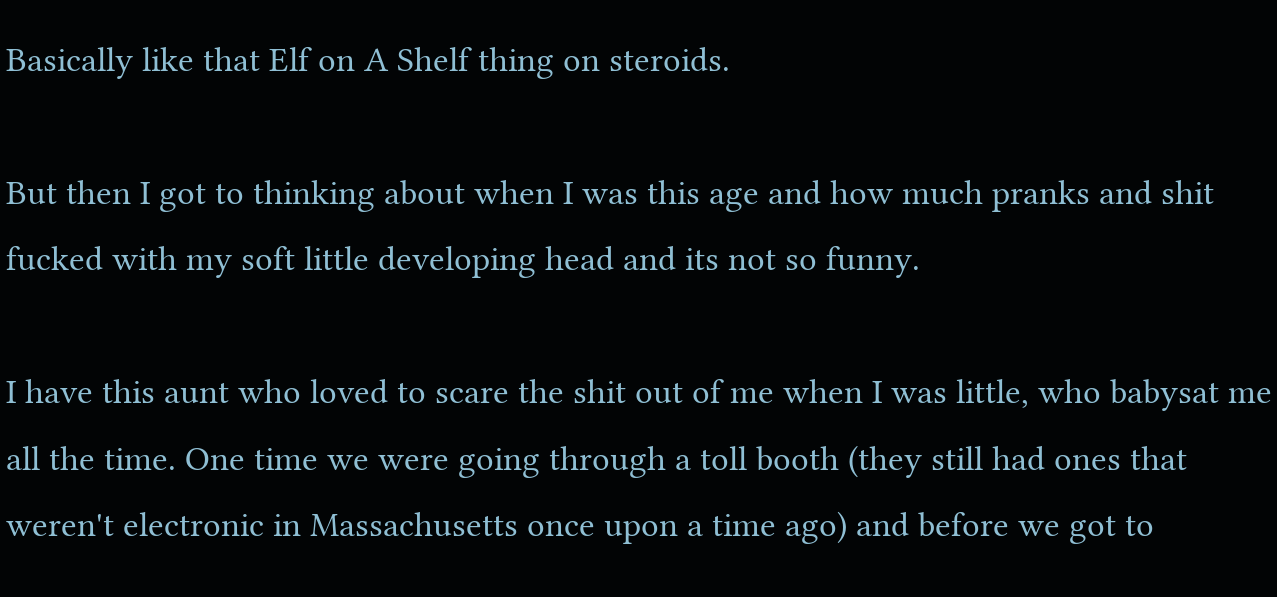Basically like that Elf on A Shelf thing on steroids.

But then I got to thinking about when I was this age and how much pranks and shit fucked with my soft little developing head and its not so funny.

I have this aunt who loved to scare the shit out of me when I was little, who babysat me all the time. One time we were going through a toll booth (they still had ones that weren't electronic in Massachusetts once upon a time ago) and before we got to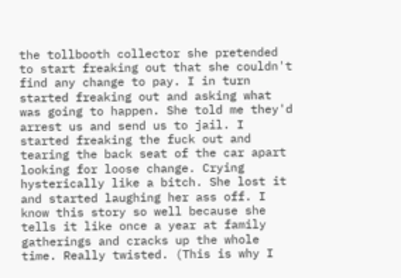the tollbooth collector she pretended to start freaking out that she couldn't find any change to pay. I in turn started freaking out and asking what was going to happen. She told me they'd arrest us and send us to jail. I started freaking the fuck out and tearing the back seat of the car apart looking for loose change. Crying hysterically like a bitch. She lost it and started laughing her ass off. I know this story so well because she tells it like once a year at family gatherings and cracks up the whole time. Really twisted. (This is why I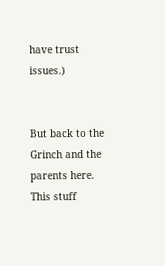have trust issues.)


But back to the Grinch and the parents here. This stuff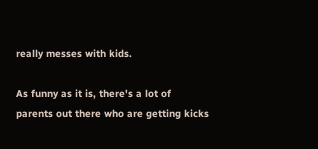really messes with kids.

As funny as it is, there's a lot of parents out there who are getting kicks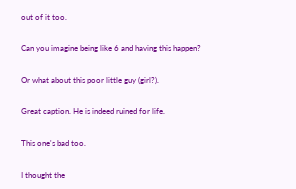out of it too.

Can you imagine being like 6 and having this happen?

Or what about this poor little guy (girl?).

Great caption. He is indeed ruined for life.

This one's bad too.

I thought the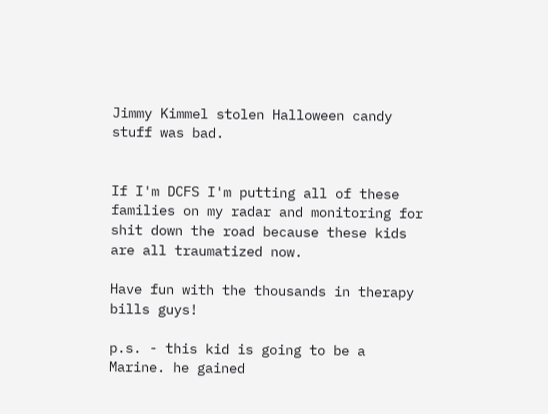Jimmy Kimmel stolen Halloween candy stuff was bad.


If I'm DCFS I'm putting all of these families on my radar and monitoring for shit down the road because these kids are all traumatized now.

Have fun with the thousands in therapy bills guys!

p.s. - this kid is going to be a Marine. he gained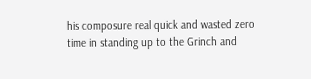his composure real quick and wasted zero time in standing up to the Grinch and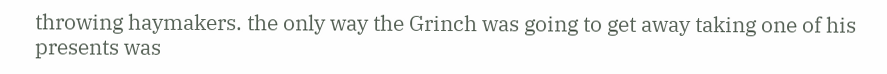throwing haymakers. the only way the Grinch was going to get away taking one of his presents was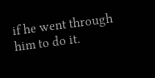if he went through him to do it.